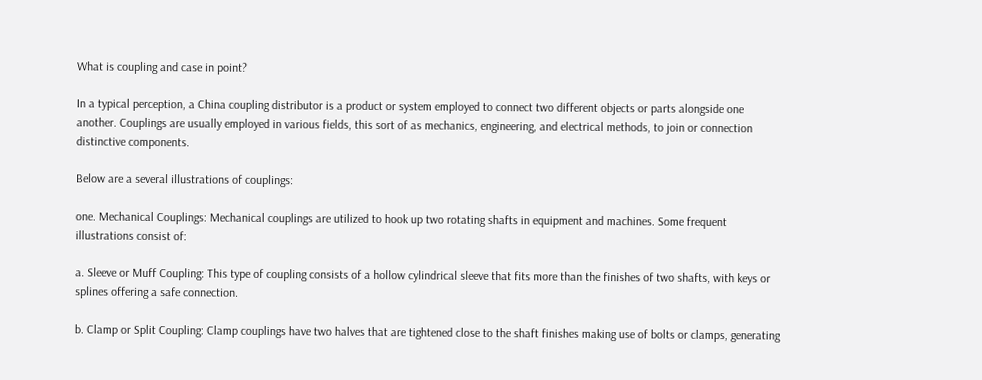What is coupling and case in point?

In a typical perception, a China coupling distributor is a product or system employed to connect two different objects or parts alongside one another. Couplings are usually employed in various fields, this sort of as mechanics, engineering, and electrical methods, to join or connection distinctive components.

Below are a several illustrations of couplings:

one. Mechanical Couplings: Mechanical couplings are utilized to hook up two rotating shafts in equipment and machines. Some frequent illustrations consist of:

a. Sleeve or Muff Coupling: This type of coupling consists of a hollow cylindrical sleeve that fits more than the finishes of two shafts, with keys or splines offering a safe connection.

b. Clamp or Split Coupling: Clamp couplings have two halves that are tightened close to the shaft finishes making use of bolts or clamps, generating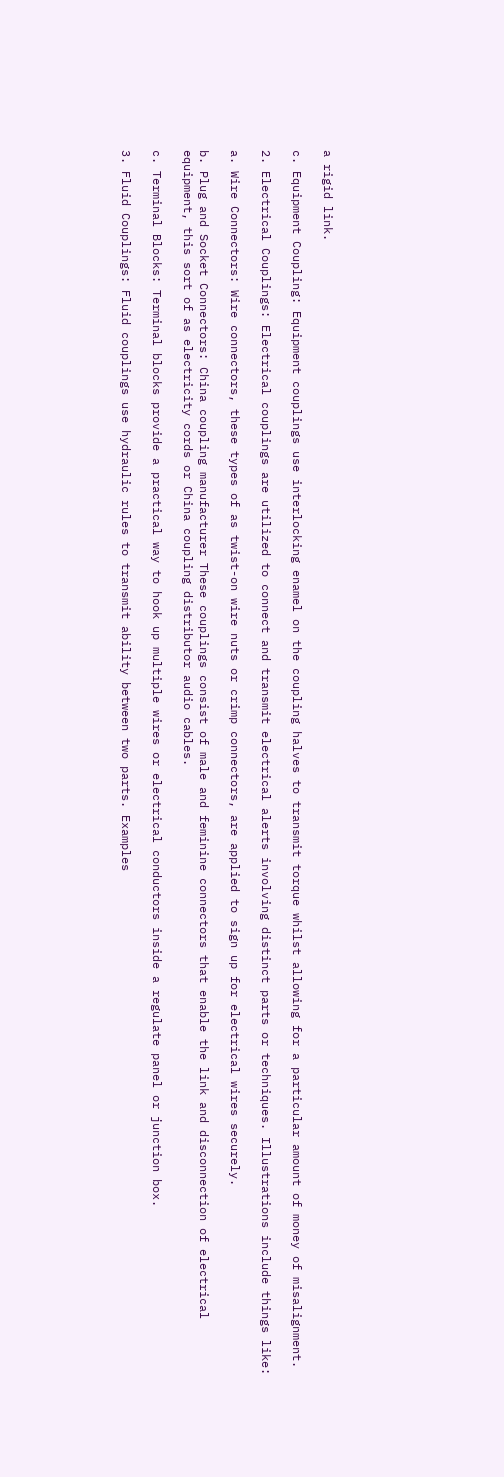a rigid link.

c. Equipment Coupling: Equipment couplings use interlocking enamel on the coupling halves to transmit torque whilst allowing for a particular amount of money of misalignment.

2. Electrical Couplings: Electrical couplings are utilized to connect and transmit electrical alerts involving distinct parts or techniques. Illustrations include things like:

a. Wire Connectors: Wire connectors, these types of as twist-on wire nuts or crimp connectors, are applied to sign up for electrical wires securely.

b. Plug and Socket Connectors: China coupling manufacturer These couplings consist of male and feminine connectors that enable the link and disconnection of electrical equipment, this sort of as electricity cords or China coupling distributor audio cables.

c. Terminal Blocks: Terminal blocks provide a practical way to hook up multiple wires or electrical conductors inside a regulate panel or junction box.

3. Fluid Couplings: Fluid couplings use hydraulic rules to transmit ability between two parts. Examples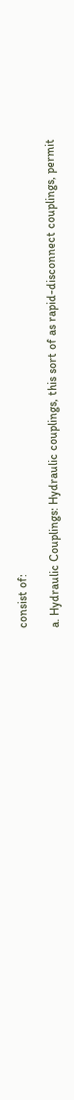consist of:

a. Hydraulic Couplings: Hydraulic couplings, this sort of as rapid-disconnect couplings, permit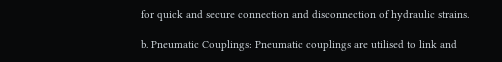for quick and secure connection and disconnection of hydraulic strains.

b. Pneumatic Couplings: Pneumatic couplings are utilised to link and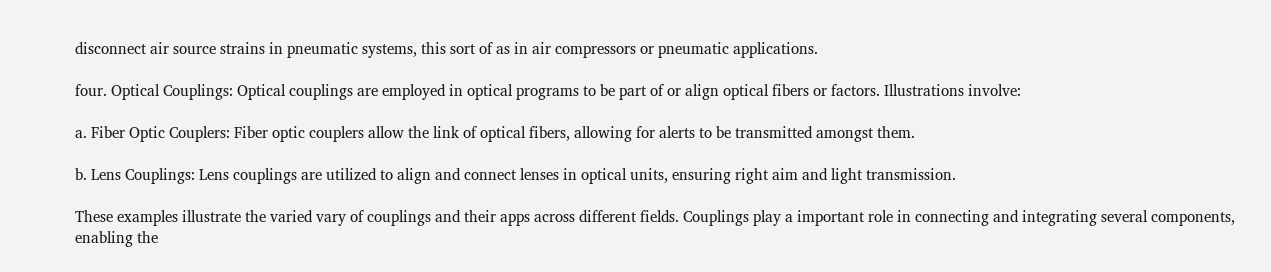disconnect air source strains in pneumatic systems, this sort of as in air compressors or pneumatic applications.

four. Optical Couplings: Optical couplings are employed in optical programs to be part of or align optical fibers or factors. Illustrations involve:

a. Fiber Optic Couplers: Fiber optic couplers allow the link of optical fibers, allowing for alerts to be transmitted amongst them.

b. Lens Couplings: Lens couplings are utilized to align and connect lenses in optical units, ensuring right aim and light transmission.

These examples illustrate the varied vary of couplings and their apps across different fields. Couplings play a important role in connecting and integrating several components, enabling the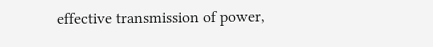effective transmission of power,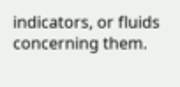indicators, or fluids concerning them.